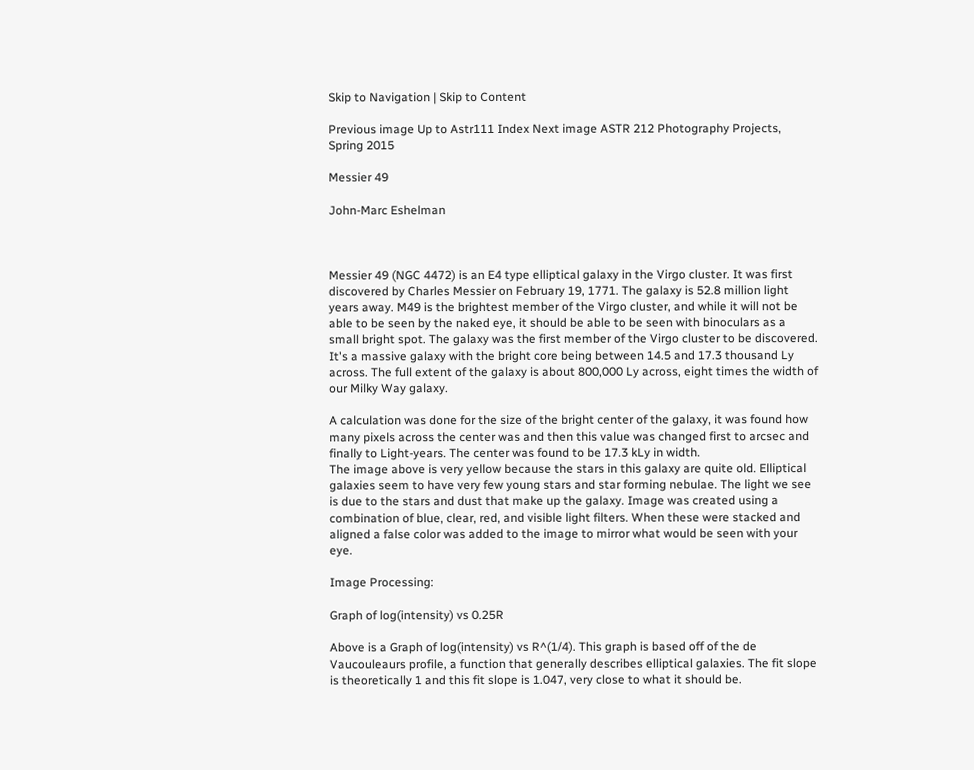Skip to Navigation | Skip to Content

Previous image Up to Astr111 Index Next image ASTR 212 Photography Projects, Spring 2015

Messier 49

John-Marc Eshelman



Messier 49 (NGC 4472) is an E4 type elliptical galaxy in the Virgo cluster. It was first discovered by Charles Messier on February 19, 1771. The galaxy is 52.8 million light years away. M49 is the brightest member of the Virgo cluster, and while it will not be able to be seen by the naked eye, it should be able to be seen with binoculars as a small bright spot. The galaxy was the first member of the Virgo cluster to be discovered. It's a massive galaxy with the bright core being between 14.5 and 17.3 thousand Ly across. The full extent of the galaxy is about 800,000 Ly across, eight times the width of our Milky Way galaxy.

A calculation was done for the size of the bright center of the galaxy, it was found how many pixels across the center was and then this value was changed first to arcsec and finally to Light-years. The center was found to be 17.3 kLy in width.
The image above is very yellow because the stars in this galaxy are quite old. Elliptical galaxies seem to have very few young stars and star forming nebulae. The light we see is due to the stars and dust that make up the galaxy. Image was created using a combination of blue, clear, red, and visible light filters. When these were stacked and aligned a false color was added to the image to mirror what would be seen with your eye.

Image Processing:

Graph of log(intensity) vs 0.25R

Above is a Graph of log(intensity) vs R^(1/4). This graph is based off of the de Vaucouleaurs profile, a function that generally describes elliptical galaxies. The fit slope is theoretically 1 and this fit slope is 1.047, very close to what it should be.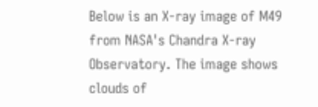Below is an X-ray image of M49 from NASA's Chandra X-ray Observatory. The image shows clouds of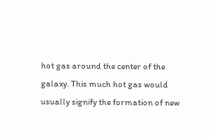hot gas around the center of the galaxy. This much hot gas would usually signify the formation of new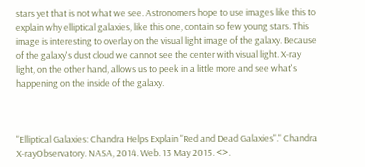stars yet that is not what we see. Astronomers hope to use images like this to explain why elliptical galaxies, like this one, contain so few young stars. This image is interesting to overlay on the visual light image of the galaxy. Because of the galaxy's dust cloud we cannot see the center with visual light. X-ray light, on the other hand, allows us to peek in a little more and see what's happening on the inside of the galaxy.



"Elliptical Galaxies: Chandra Helps Explain "Red and Dead Galaxies"." Chandra X-rayObservatory. NASA, 2014. Web. 13 May 2015. <>.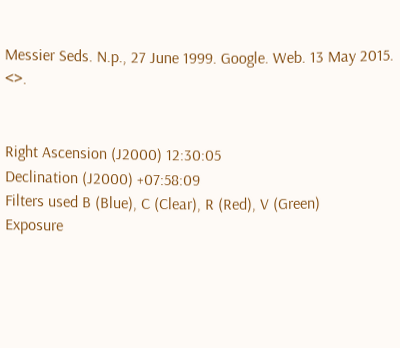Messier Seds. N.p., 27 June 1999. Google. Web. 13 May 2015. <>.


Right Ascension (J2000) 12:30:05
Declination (J2000) +07:58:09
Filters used B (Blue), C (Clear), R (Red), V (Green)
Exposure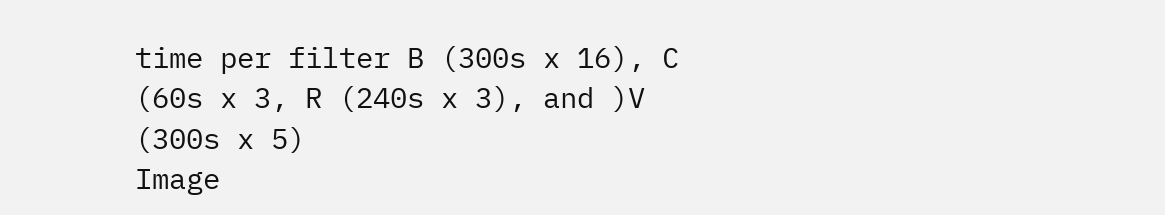time per filter B (300s x 16), C (60s x 3, R (240s x 3), and )V (300s x 5)
Image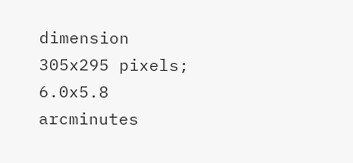dimension 305x295 pixels; 6.0x5.8 arcminutes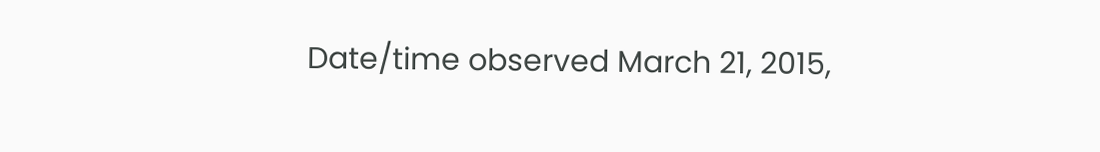Date/time observed March 21, 2015,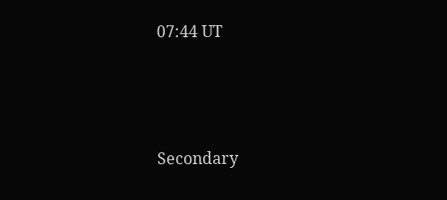07:44 UT



Secondary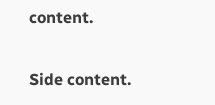content.


Side content.